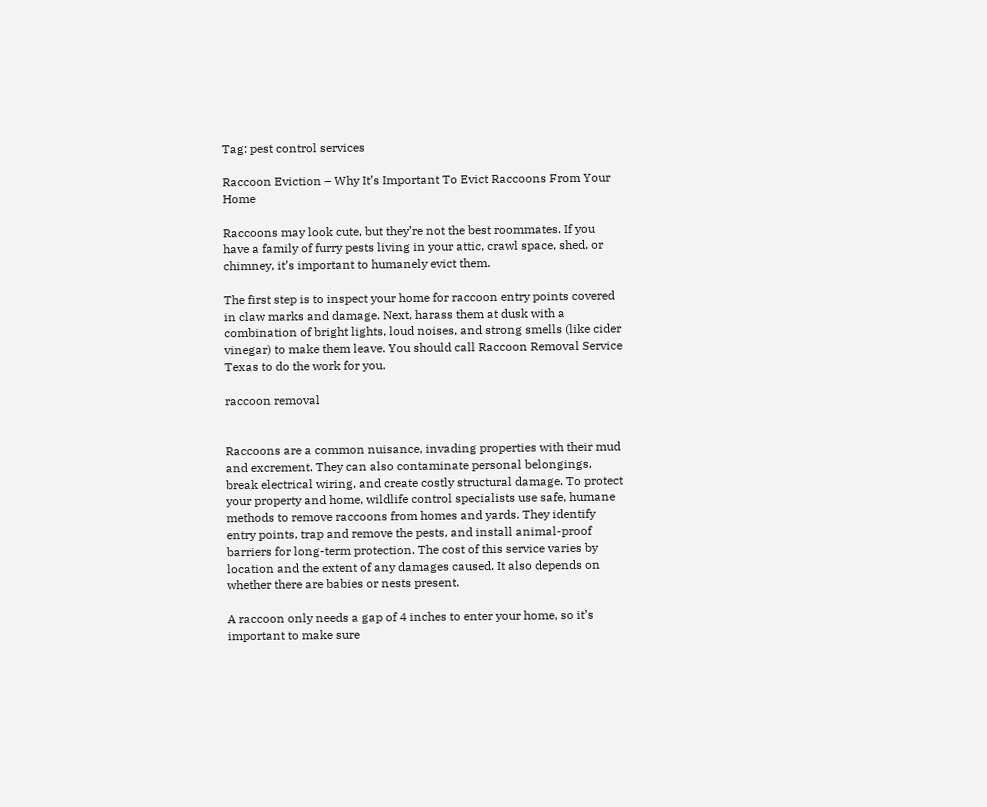Tag: pest control services

Raccoon Eviction – Why It’s Important To Evict Raccoons From Your Home

Raccoons may look cute, but they’re not the best roommates. If you have a family of furry pests living in your attic, crawl space, shed, or chimney, it’s important to humanely evict them.

The first step is to inspect your home for raccoon entry points covered in claw marks and damage. Next, harass them at dusk with a combination of bright lights, loud noises, and strong smells (like cider vinegar) to make them leave. You should call Raccoon Removal Service Texas to do the work for you.

raccoon removal


Raccoons are a common nuisance, invading properties with their mud and excrement. They can also contaminate personal belongings, break electrical wiring, and create costly structural damage. To protect your property and home, wildlife control specialists use safe, humane methods to remove raccoons from homes and yards. They identify entry points, trap and remove the pests, and install animal-proof barriers for long-term protection. The cost of this service varies by location and the extent of any damages caused. It also depends on whether there are babies or nests present.

A raccoon only needs a gap of 4 inches to enter your home, so it’s important to make sure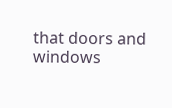that doors and windows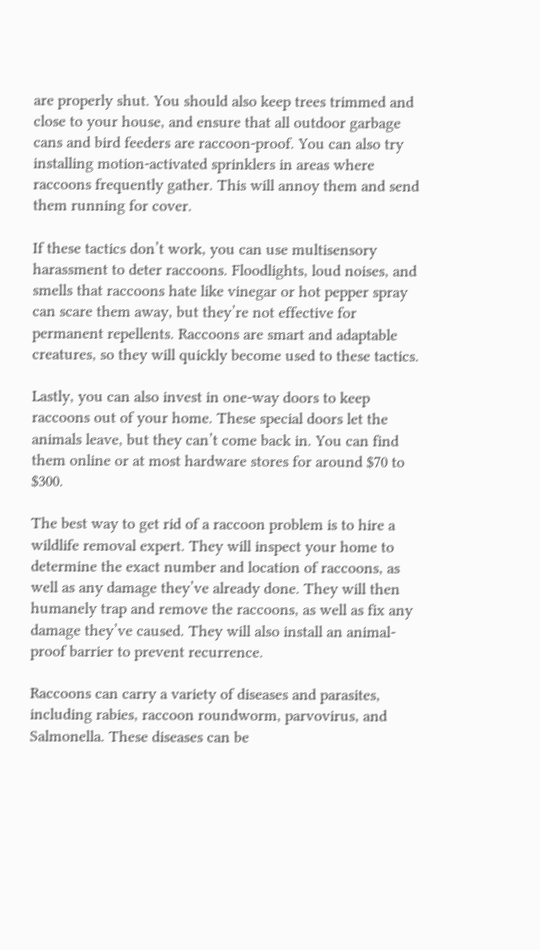are properly shut. You should also keep trees trimmed and close to your house, and ensure that all outdoor garbage cans and bird feeders are raccoon-proof. You can also try installing motion-activated sprinklers in areas where raccoons frequently gather. This will annoy them and send them running for cover.

If these tactics don’t work, you can use multisensory harassment to deter raccoons. Floodlights, loud noises, and smells that raccoons hate like vinegar or hot pepper spray can scare them away, but they’re not effective for permanent repellents. Raccoons are smart and adaptable creatures, so they will quickly become used to these tactics.

Lastly, you can also invest in one-way doors to keep raccoons out of your home. These special doors let the animals leave, but they can’t come back in. You can find them online or at most hardware stores for around $70 to $300.

The best way to get rid of a raccoon problem is to hire a wildlife removal expert. They will inspect your home to determine the exact number and location of raccoons, as well as any damage they’ve already done. They will then humanely trap and remove the raccoons, as well as fix any damage they’ve caused. They will also install an animal-proof barrier to prevent recurrence.

Raccoons can carry a variety of diseases and parasites, including rabies, raccoon roundworm, parvovirus, and Salmonella. These diseases can be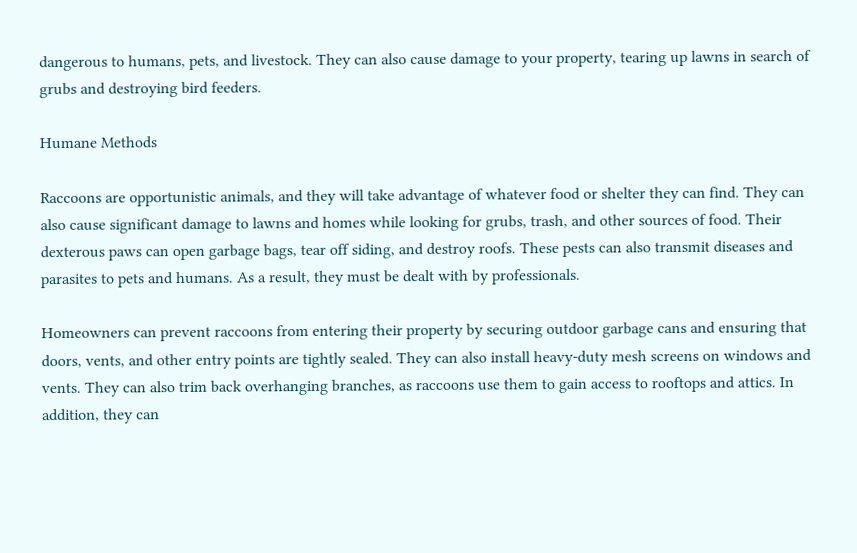dangerous to humans, pets, and livestock. They can also cause damage to your property, tearing up lawns in search of grubs and destroying bird feeders.

Humane Methods

Raccoons are opportunistic animals, and they will take advantage of whatever food or shelter they can find. They can also cause significant damage to lawns and homes while looking for grubs, trash, and other sources of food. Their dexterous paws can open garbage bags, tear off siding, and destroy roofs. These pests can also transmit diseases and parasites to pets and humans. As a result, they must be dealt with by professionals.

Homeowners can prevent raccoons from entering their property by securing outdoor garbage cans and ensuring that doors, vents, and other entry points are tightly sealed. They can also install heavy-duty mesh screens on windows and vents. They can also trim back overhanging branches, as raccoons use them to gain access to rooftops and attics. In addition, they can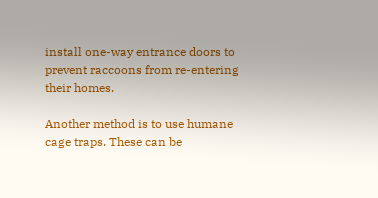install one-way entrance doors to prevent raccoons from re-entering their homes.

Another method is to use humane cage traps. These can be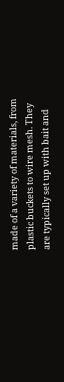made of a variety of materials, from plastic buckets to wire mesh. They are typically set up with bait and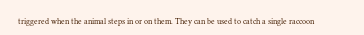triggered when the animal steps in or on them. They can be used to catch a single raccoon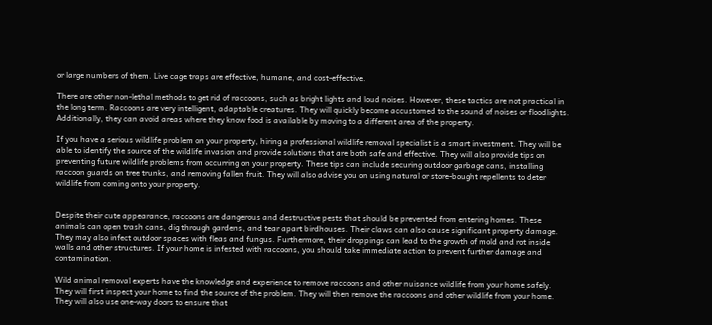or large numbers of them. Live cage traps are effective, humane, and cost-effective.

There are other non-lethal methods to get rid of raccoons, such as bright lights and loud noises. However, these tactics are not practical in the long term. Raccoons are very intelligent, adaptable creatures. They will quickly become accustomed to the sound of noises or floodlights. Additionally, they can avoid areas where they know food is available by moving to a different area of the property.

If you have a serious wildlife problem on your property, hiring a professional wildlife removal specialist is a smart investment. They will be able to identify the source of the wildlife invasion and provide solutions that are both safe and effective. They will also provide tips on preventing future wildlife problems from occurring on your property. These tips can include securing outdoor garbage cans, installing raccoon guards on tree trunks, and removing fallen fruit. They will also advise you on using natural or store-bought repellents to deter wildlife from coming onto your property.


Despite their cute appearance, raccoons are dangerous and destructive pests that should be prevented from entering homes. These animals can open trash cans, dig through gardens, and tear apart birdhouses. Their claws can also cause significant property damage. They may also infect outdoor spaces with fleas and fungus. Furthermore, their droppings can lead to the growth of mold and rot inside walls and other structures. If your home is infested with raccoons, you should take immediate action to prevent further damage and contamination.

Wild animal removal experts have the knowledge and experience to remove raccoons and other nuisance wildlife from your home safely. They will first inspect your home to find the source of the problem. They will then remove the raccoons and other wildlife from your home. They will also use one-way doors to ensure that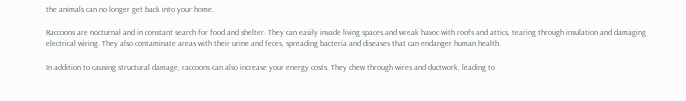the animals can no longer get back into your home.

Raccoons are nocturnal and in constant search for food and shelter. They can easily invade living spaces and wreak havoc with roofs and attics, tearing through insulation and damaging electrical wiring. They also contaminate areas with their urine and feces, spreading bacteria and diseases that can endanger human health.

In addition to causing structural damage, raccoons can also increase your energy costs. They chew through wires and ductwork, leading to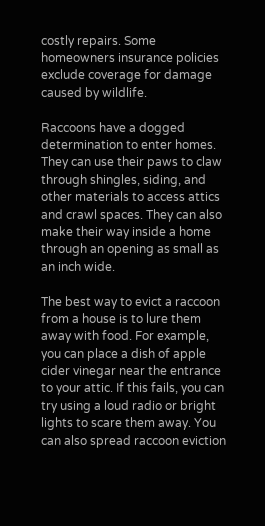costly repairs. Some homeowners insurance policies exclude coverage for damage caused by wildlife.

Raccoons have a dogged determination to enter homes. They can use their paws to claw through shingles, siding, and other materials to access attics and crawl spaces. They can also make their way inside a home through an opening as small as an inch wide.

The best way to evict a raccoon from a house is to lure them away with food. For example, you can place a dish of apple cider vinegar near the entrance to your attic. If this fails, you can try using a loud radio or bright lights to scare them away. You can also spread raccoon eviction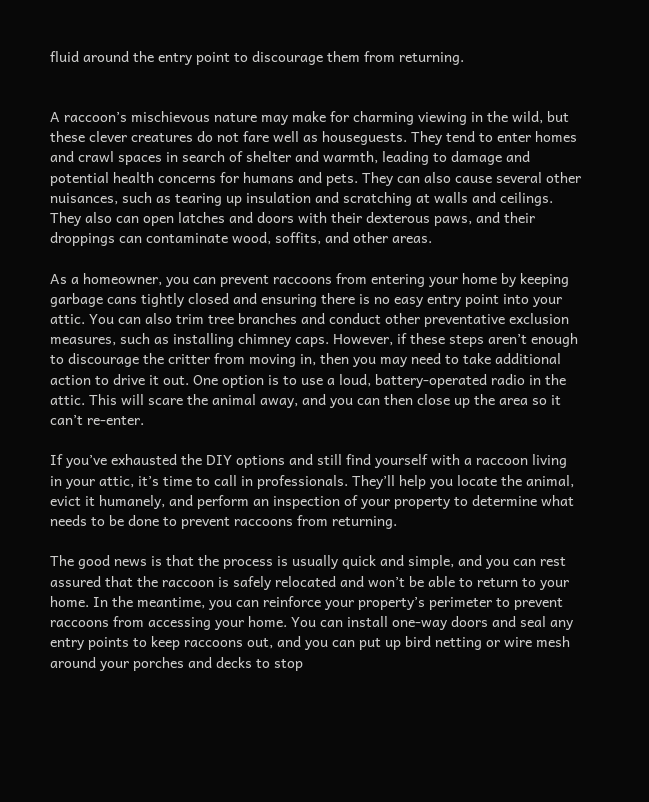fluid around the entry point to discourage them from returning.


A raccoon’s mischievous nature may make for charming viewing in the wild, but these clever creatures do not fare well as houseguests. They tend to enter homes and crawl spaces in search of shelter and warmth, leading to damage and potential health concerns for humans and pets. They can also cause several other nuisances, such as tearing up insulation and scratching at walls and ceilings. They also can open latches and doors with their dexterous paws, and their droppings can contaminate wood, soffits, and other areas.

As a homeowner, you can prevent raccoons from entering your home by keeping garbage cans tightly closed and ensuring there is no easy entry point into your attic. You can also trim tree branches and conduct other preventative exclusion measures, such as installing chimney caps. However, if these steps aren’t enough to discourage the critter from moving in, then you may need to take additional action to drive it out. One option is to use a loud, battery-operated radio in the attic. This will scare the animal away, and you can then close up the area so it can’t re-enter.

If you’ve exhausted the DIY options and still find yourself with a raccoon living in your attic, it’s time to call in professionals. They’ll help you locate the animal, evict it humanely, and perform an inspection of your property to determine what needs to be done to prevent raccoons from returning.

The good news is that the process is usually quick and simple, and you can rest assured that the raccoon is safely relocated and won’t be able to return to your home. In the meantime, you can reinforce your property’s perimeter to prevent raccoons from accessing your home. You can install one-way doors and seal any entry points to keep raccoons out, and you can put up bird netting or wire mesh around your porches and decks to stop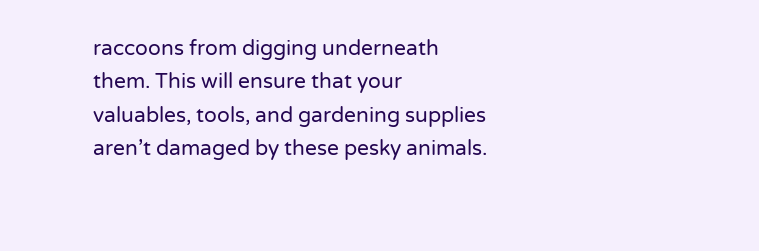raccoons from digging underneath them. This will ensure that your valuables, tools, and gardening supplies aren’t damaged by these pesky animals.